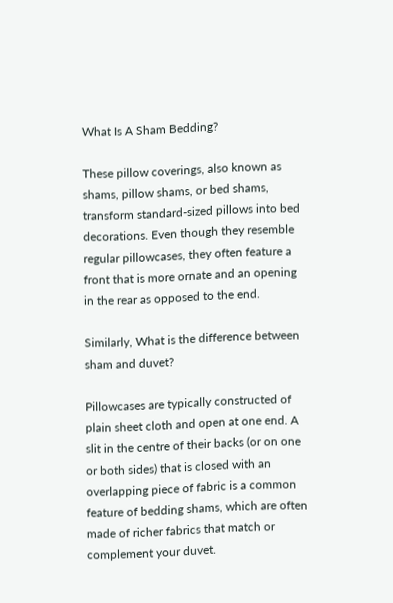What Is A Sham Bedding?

These pillow coverings, also known as shams, pillow shams, or bed shams, transform standard-sized pillows into bed decorations. Even though they resemble regular pillowcases, they often feature a front that is more ornate and an opening in the rear as opposed to the end.

Similarly, What is the difference between sham and duvet?

Pillowcases are typically constructed of plain sheet cloth and open at one end. A slit in the centre of their backs (or on one or both sides) that is closed with an overlapping piece of fabric is a common feature of bedding shams, which are often made of richer fabrics that match or complement your duvet.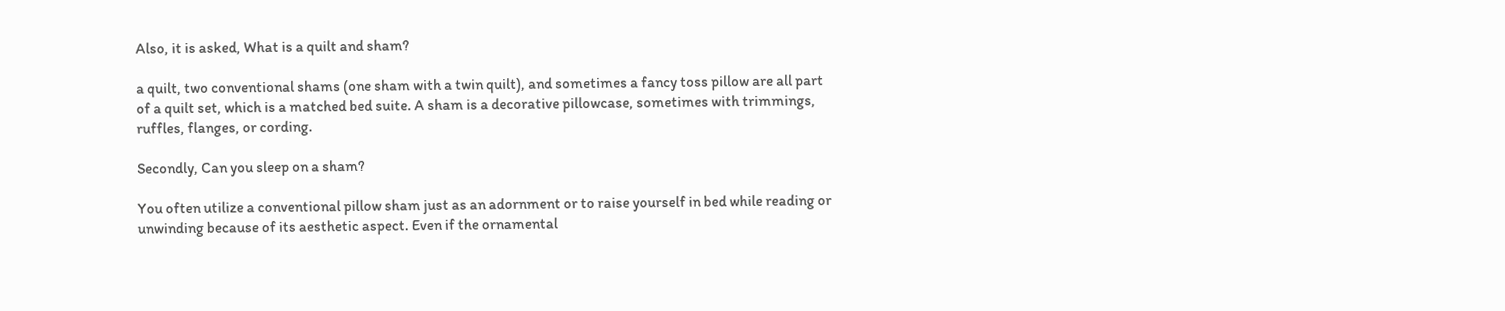Also, it is asked, What is a quilt and sham?

a quilt, two conventional shams (one sham with a twin quilt), and sometimes a fancy toss pillow are all part of a quilt set, which is a matched bed suite. A sham is a decorative pillowcase, sometimes with trimmings, ruffles, flanges, or cording.

Secondly, Can you sleep on a sham?

You often utilize a conventional pillow sham just as an adornment or to raise yourself in bed while reading or unwinding because of its aesthetic aspect. Even if the ornamental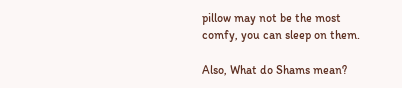pillow may not be the most comfy, you can sleep on them.

Also, What do Shams mean?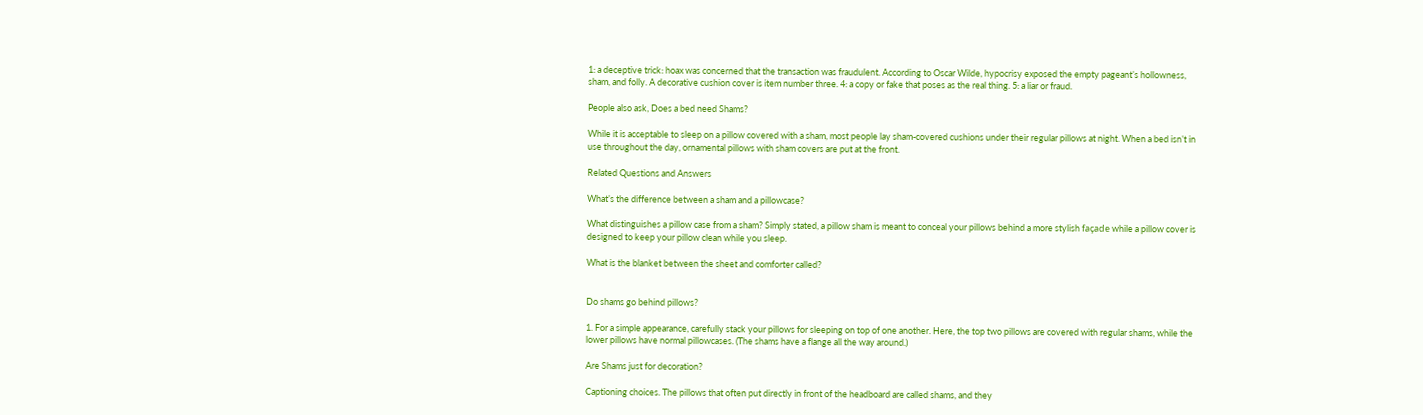1: a deceptive trick: hoax was concerned that the transaction was fraudulent. According to Oscar Wilde, hypocrisy exposed the empty pageant’s hollowness, sham, and folly. A decorative cushion cover is item number three. 4: a copy or fake that poses as the real thing. 5: a liar or fraud.

People also ask, Does a bed need Shams?

While it is acceptable to sleep on a pillow covered with a sham, most people lay sham-covered cushions under their regular pillows at night. When a bed isn’t in use throughout the day, ornamental pillows with sham covers are put at the front.

Related Questions and Answers

What’s the difference between a sham and a pillowcase?

What distinguishes a pillow case from a sham? Simply stated, a pillow sham is meant to conceal your pillows behind a more stylish façade while a pillow cover is designed to keep your pillow clean while you sleep.

What is the blanket between the sheet and comforter called?


Do shams go behind pillows?

1. For a simple appearance, carefully stack your pillows for sleeping on top of one another. Here, the top two pillows are covered with regular shams, while the lower pillows have normal pillowcases. (The shams have a flange all the way around.)

Are Shams just for decoration?

Captioning choices. The pillows that often put directly in front of the headboard are called shams, and they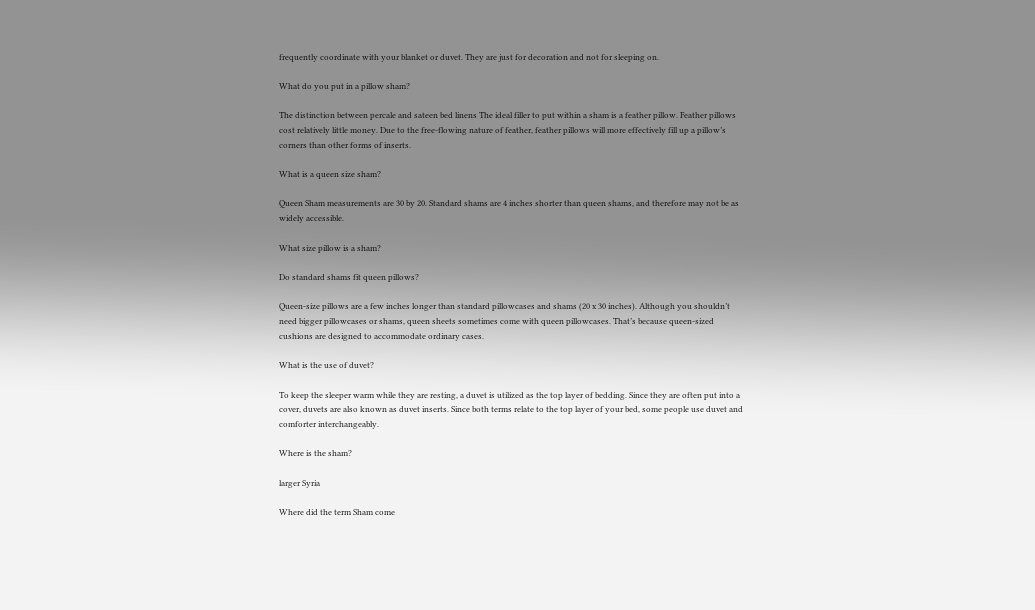frequently coordinate with your blanket or duvet. They are just for decoration and not for sleeping on.

What do you put in a pillow sham?

The distinction between percale and sateen bed linens The ideal filler to put within a sham is a feather pillow. Feather pillows cost relatively little money. Due to the free-flowing nature of feather, feather pillows will more effectively fill up a pillow’s corners than other forms of inserts.

What is a queen size sham?

Queen Sham measurements are 30 by 20. Standard shams are 4 inches shorter than queen shams, and therefore may not be as widely accessible.

What size pillow is a sham?

Do standard shams fit queen pillows?

Queen-size pillows are a few inches longer than standard pillowcases and shams (20 x 30 inches). Although you shouldn’t need bigger pillowcases or shams, queen sheets sometimes come with queen pillowcases. That’s because queen-sized cushions are designed to accommodate ordinary cases.

What is the use of duvet?

To keep the sleeper warm while they are resting, a duvet is utilized as the top layer of bedding. Since they are often put into a cover, duvets are also known as duvet inserts. Since both terms relate to the top layer of your bed, some people use duvet and comforter interchangeably.

Where is the sham?

larger Syria

Where did the term Sham come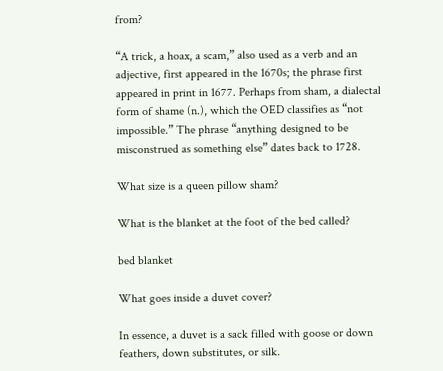from?

“A trick, a hoax, a scam,” also used as a verb and an adjective, first appeared in the 1670s; the phrase first appeared in print in 1677. Perhaps from sham, a dialectal form of shame (n.), which the OED classifies as “not impossible.” The phrase “anything designed to be misconstrued as something else” dates back to 1728.

What size is a queen pillow sham?

What is the blanket at the foot of the bed called?

bed blanket

What goes inside a duvet cover?

In essence, a duvet is a sack filled with goose or down feathers, down substitutes, or silk.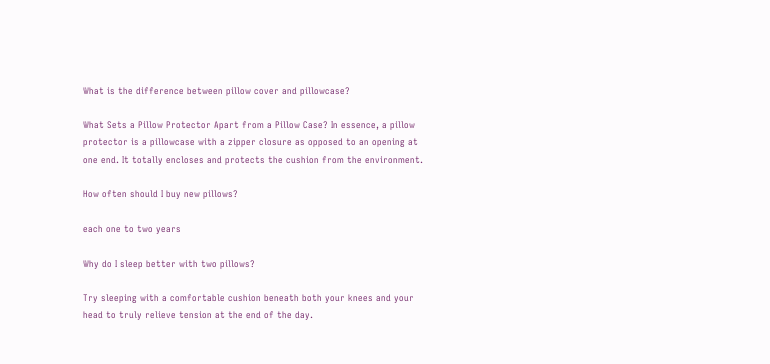What is the difference between pillow cover and pillowcase?

What Sets a Pillow Protector Apart from a Pillow Case? In essence, a pillow protector is a pillowcase with a zipper closure as opposed to an opening at one end. It totally encloses and protects the cushion from the environment.

How often should I buy new pillows?

each one to two years

Why do I sleep better with two pillows?

Try sleeping with a comfortable cushion beneath both your knees and your head to truly relieve tension at the end of the day.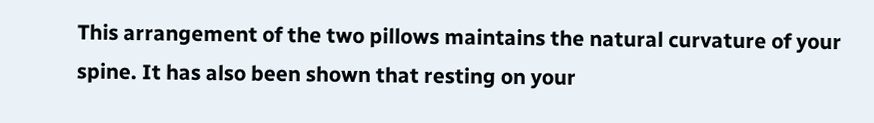This arrangement of the two pillows maintains the natural curvature of your spine. It has also been shown that resting on your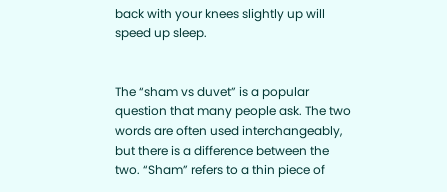back with your knees slightly up will speed up sleep.


The “sham vs duvet” is a popular question that many people ask. The two words are often used interchangeably, but there is a difference between the two. “Sham” refers to a thin piece of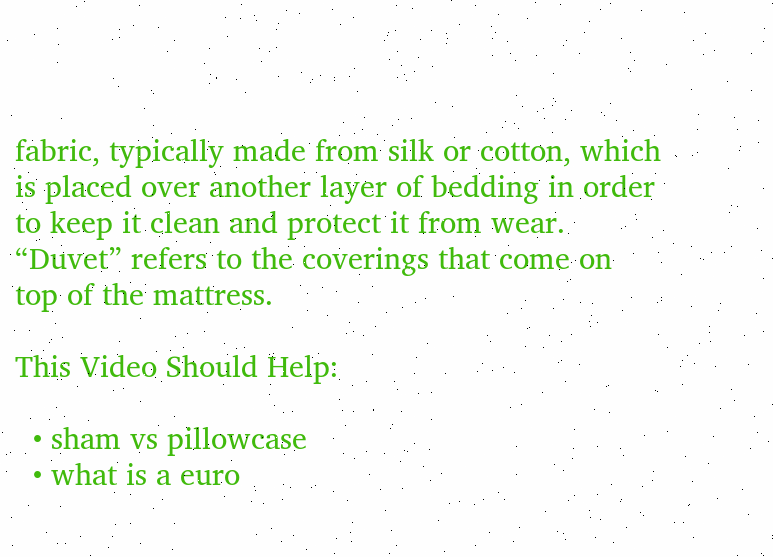fabric, typically made from silk or cotton, which is placed over another layer of bedding in order to keep it clean and protect it from wear. “Duvet” refers to the coverings that come on top of the mattress.

This Video Should Help:

  • sham vs pillowcase
  • what is a euro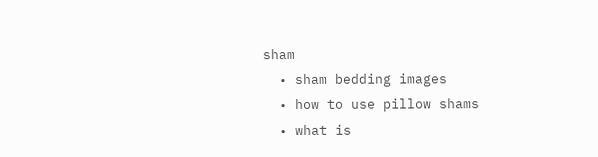sham
  • sham bedding images
  • how to use pillow shams
  • what is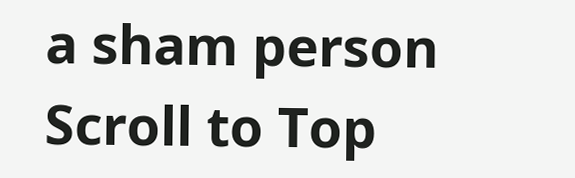a sham person
Scroll to Top